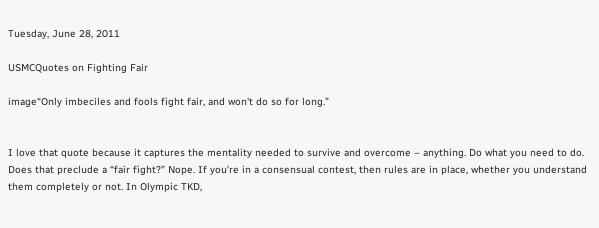Tuesday, June 28, 2011

USMCQuotes on Fighting Fair

image“Only imbeciles and fools fight fair, and won't do so for long.”


I love that quote because it captures the mentality needed to survive and overcome – anything. Do what you need to do. Does that preclude a “fair fight?” Nope. If you’re in a consensual contest, then rules are in place, whether you understand them completely or not. In Olympic TKD,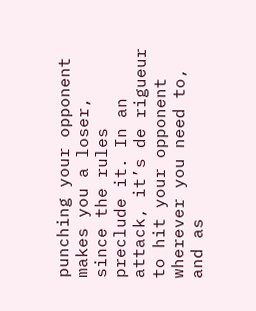punching your opponent makes you a loser, since the rules preclude it. In an attack, it’s de rigueur to hit your opponent wherever you need to, and as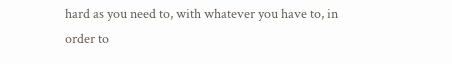hard as you need to, with whatever you have to, in order to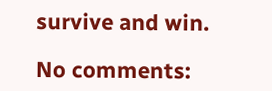survive and win.

No comments: